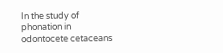In the study of phonation in odontocete cetaceans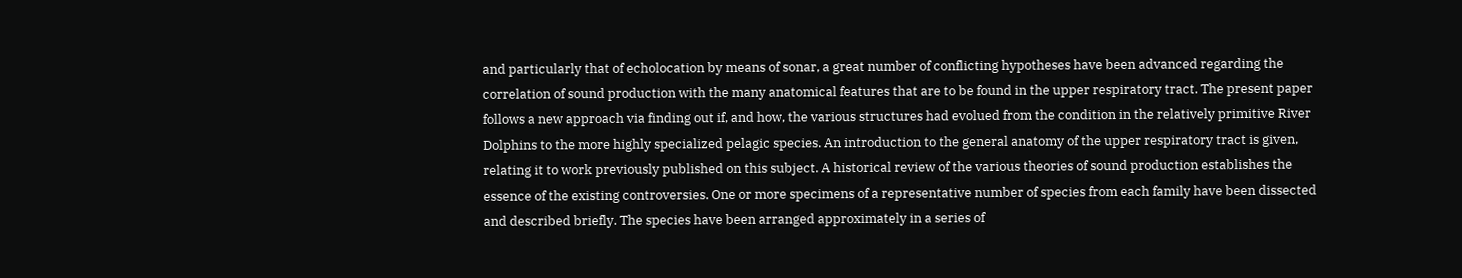and particularly that of echolocation by means of sonar, a great number of conflicting hypotheses have been advanced regarding the correlation of sound production with the many anatomical features that are to be found in the upper respiratory tract. The present paper follows a new approach via finding out if, and how, the various structures had evolued from the condition in the relatively primitive River Dolphins to the more highly specialized pelagic species. An introduction to the general anatomy of the upper respiratory tract is given, relating it to work previously published on this subject. A historical review of the various theories of sound production establishes the essence of the existing controversies. One or more specimens of a representative number of species from each family have been dissected and described briefly. The species have been arranged approximately in a series of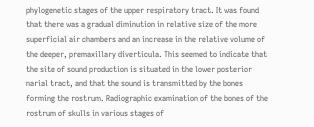phylogenetic stages of the upper respiratory tract. It was found that there was a gradual diminution in relative size of the more superficial air chambers and an increase in the relative volume of the deeper, premaxillary diverticula. This seemed to indicate that the site of sound production is situated in the lower posterior narial tract, and that the sound is transmitted by the bones forming the rostrum. Radiographic examination of the bones of the rostrum of skulls in various stages of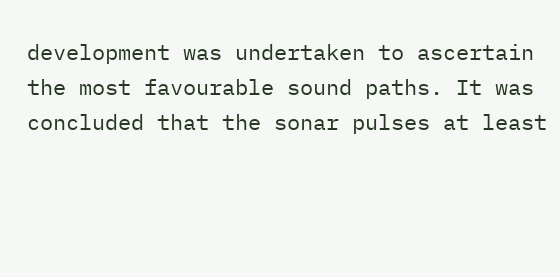development was undertaken to ascertain the most favourable sound paths. It was concluded that the sonar pulses at least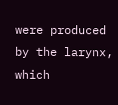were produced by the larynx, which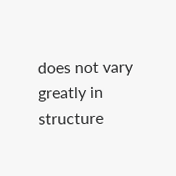does not vary greatly in structure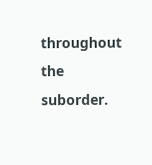throughout the suborder.